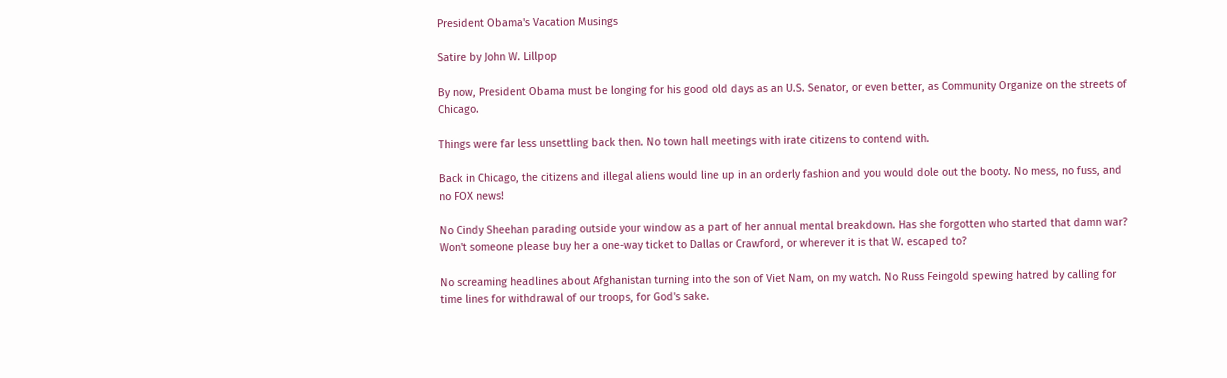President Obama's Vacation Musings

Satire by John W. Lillpop

By now, President Obama must be longing for his good old days as an U.S. Senator, or even better, as Community Organize on the streets of Chicago.

Things were far less unsettling back then. No town hall meetings with irate citizens to contend with.

Back in Chicago, the citizens and illegal aliens would line up in an orderly fashion and you would dole out the booty. No mess, no fuss, and no FOX news!

No Cindy Sheehan parading outside your window as a part of her annual mental breakdown. Has she forgotten who started that damn war? Won't someone please buy her a one-way ticket to Dallas or Crawford, or wherever it is that W. escaped to?

No screaming headlines about Afghanistan turning into the son of Viet Nam, on my watch. No Russ Feingold spewing hatred by calling for time lines for withdrawal of our troops, for God's sake.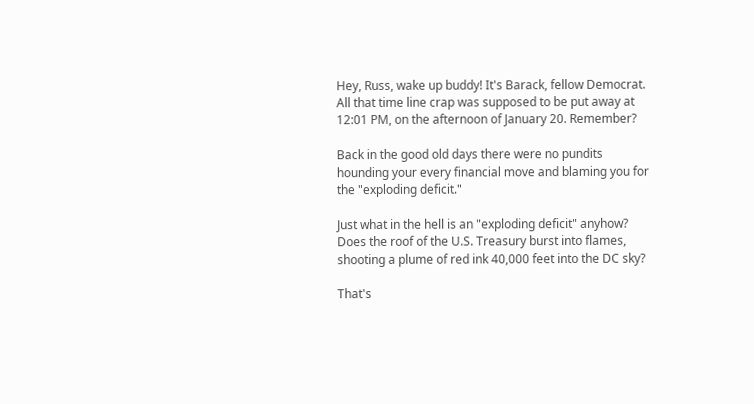Hey, Russ, wake up buddy! It's Barack, fellow Democrat. All that time line crap was supposed to be put away at 12:01 PM, on the afternoon of January 20. Remember?

Back in the good old days there were no pundits hounding your every financial move and blaming you for the "exploding deficit."

Just what in the hell is an "exploding deficit" anyhow? Does the roof of the U.S. Treasury burst into flames, shooting a plume of red ink 40,000 feet into the DC sky?

That's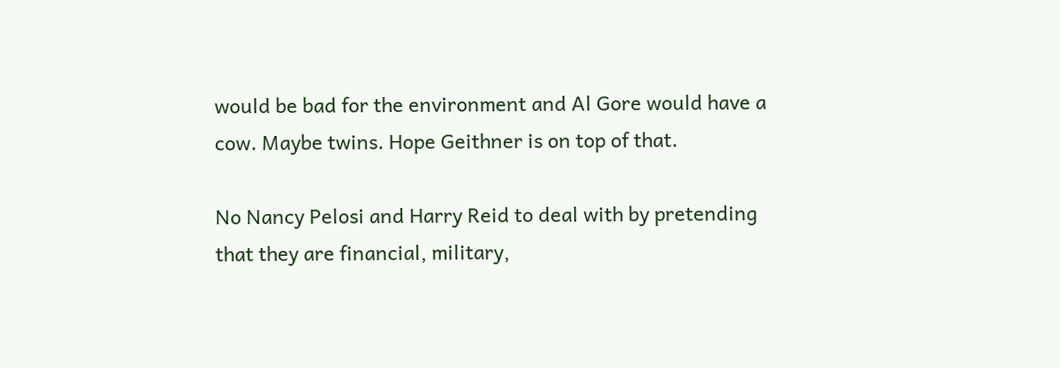would be bad for the environment and Al Gore would have a cow. Maybe twins. Hope Geithner is on top of that.

No Nancy Pelosi and Harry Reid to deal with by pretending that they are financial, military,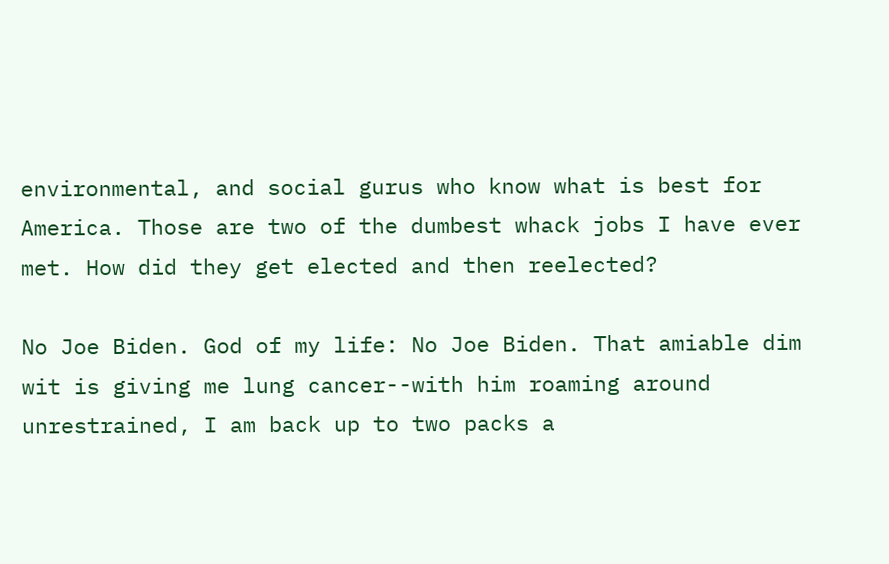environmental, and social gurus who know what is best for America. Those are two of the dumbest whack jobs I have ever met. How did they get elected and then reelected?

No Joe Biden. God of my life: No Joe Biden. That amiable dim wit is giving me lung cancer--with him roaming around unrestrained, I am back up to two packs a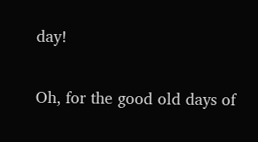day!

Oh, for the good old days of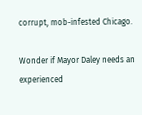corrupt, mob-infested Chicago.

Wonder if Mayor Daley needs an experienced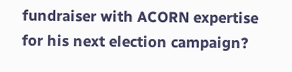fundraiser with ACORN expertise for his next election campaign?